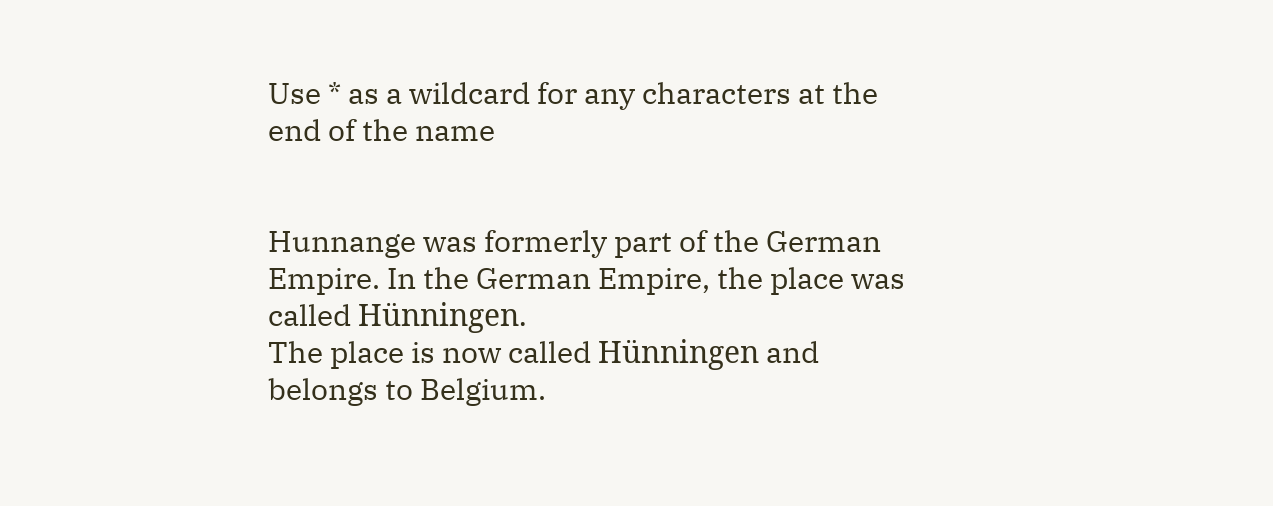Use * as a wildcard for any characters at the end of the name


Hunnange was formerly part of the German Empire. In the German Empire, the place was called Hünningen.
The place is now called Hünningen and belongs to Belgium.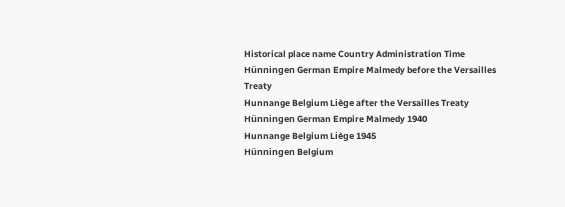Historical place name Country Administration Time
Hünningen German Empire Malmedy before the Versailles Treaty
Hunnange Belgium Liège after the Versailles Treaty
Hünningen German Empire Malmedy 1940
Hunnange Belgium Liège 1945
Hünningen Belgium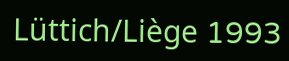Lüttich/Liège 1993